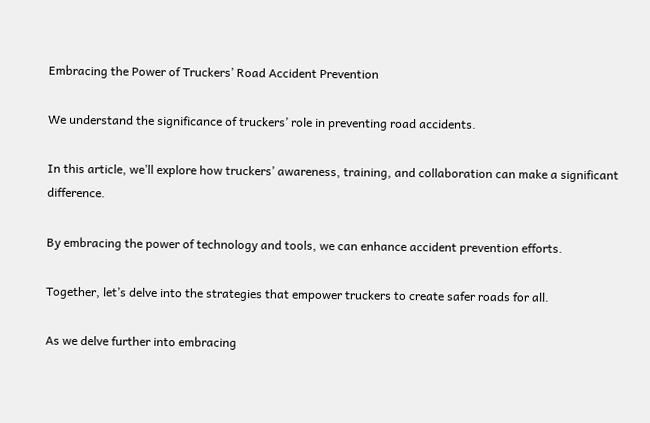Embracing the Power of Truckers’ Road Accident Prevention

We understand the significance of truckers’ role in preventing road accidents.

In this article, we’ll explore how truckers’ awareness, training, and collaboration can make a significant difference.

By embracing the power of technology and tools, we can enhance accident prevention efforts.

Together, let’s delve into the strategies that empower truckers to create safer roads for all.

As we delve further into embracing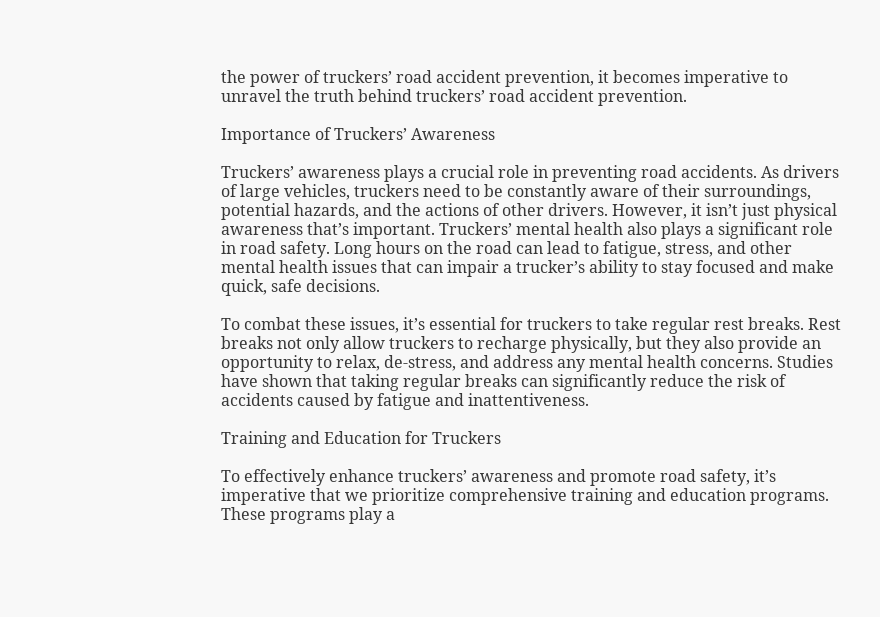the power of truckers’ road accident prevention, it becomes imperative to unravel the truth behind truckers’ road accident prevention.

Importance of Truckers’ Awareness

Truckers’ awareness plays a crucial role in preventing road accidents. As drivers of large vehicles, truckers need to be constantly aware of their surroundings, potential hazards, and the actions of other drivers. However, it isn’t just physical awareness that’s important. Truckers’ mental health also plays a significant role in road safety. Long hours on the road can lead to fatigue, stress, and other mental health issues that can impair a trucker’s ability to stay focused and make quick, safe decisions.

To combat these issues, it’s essential for truckers to take regular rest breaks. Rest breaks not only allow truckers to recharge physically, but they also provide an opportunity to relax, de-stress, and address any mental health concerns. Studies have shown that taking regular breaks can significantly reduce the risk of accidents caused by fatigue and inattentiveness.

Training and Education for Truckers

To effectively enhance truckers’ awareness and promote road safety, it’s imperative that we prioritize comprehensive training and education programs. These programs play a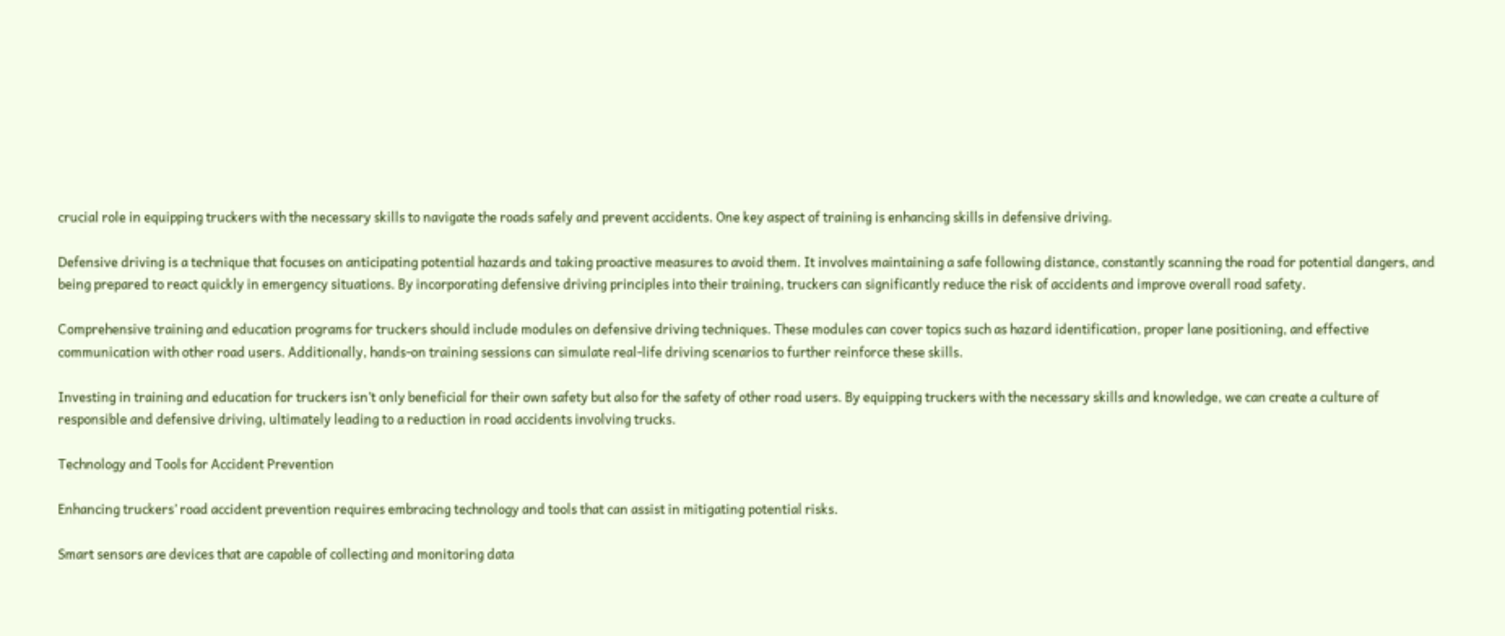crucial role in equipping truckers with the necessary skills to navigate the roads safely and prevent accidents. One key aspect of training is enhancing skills in defensive driving.

Defensive driving is a technique that focuses on anticipating potential hazards and taking proactive measures to avoid them. It involves maintaining a safe following distance, constantly scanning the road for potential dangers, and being prepared to react quickly in emergency situations. By incorporating defensive driving principles into their training, truckers can significantly reduce the risk of accidents and improve overall road safety.

Comprehensive training and education programs for truckers should include modules on defensive driving techniques. These modules can cover topics such as hazard identification, proper lane positioning, and effective communication with other road users. Additionally, hands-on training sessions can simulate real-life driving scenarios to further reinforce these skills.

Investing in training and education for truckers isn’t only beneficial for their own safety but also for the safety of other road users. By equipping truckers with the necessary skills and knowledge, we can create a culture of responsible and defensive driving, ultimately leading to a reduction in road accidents involving trucks.

Technology and Tools for Accident Prevention

Enhancing truckers’ road accident prevention requires embracing technology and tools that can assist in mitigating potential risks.

Smart sensors are devices that are capable of collecting and monitoring data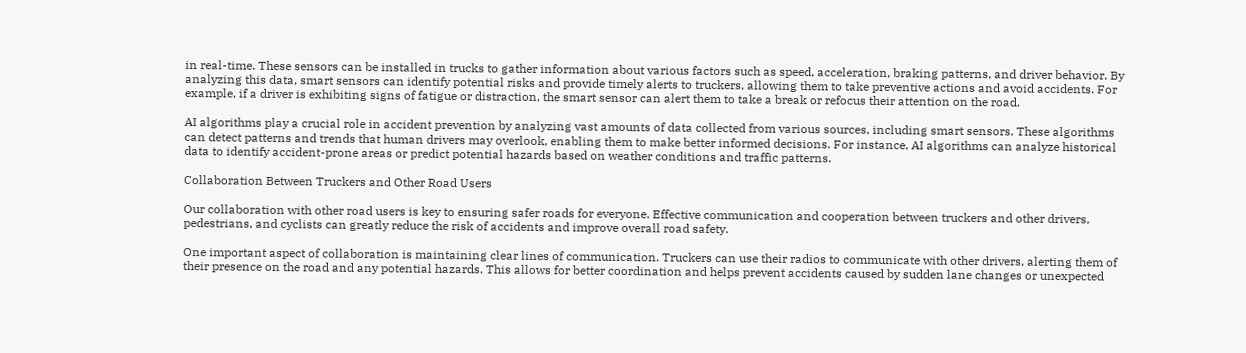in real-time. These sensors can be installed in trucks to gather information about various factors such as speed, acceleration, braking patterns, and driver behavior. By analyzing this data, smart sensors can identify potential risks and provide timely alerts to truckers, allowing them to take preventive actions and avoid accidents. For example, if a driver is exhibiting signs of fatigue or distraction, the smart sensor can alert them to take a break or refocus their attention on the road.

AI algorithms play a crucial role in accident prevention by analyzing vast amounts of data collected from various sources, including smart sensors. These algorithms can detect patterns and trends that human drivers may overlook, enabling them to make better informed decisions. For instance, AI algorithms can analyze historical data to identify accident-prone areas or predict potential hazards based on weather conditions and traffic patterns.

Collaboration Between Truckers and Other Road Users

Our collaboration with other road users is key to ensuring safer roads for everyone. Effective communication and cooperation between truckers and other drivers, pedestrians, and cyclists can greatly reduce the risk of accidents and improve overall road safety.

One important aspect of collaboration is maintaining clear lines of communication. Truckers can use their radios to communicate with other drivers, alerting them of their presence on the road and any potential hazards. This allows for better coordination and helps prevent accidents caused by sudden lane changes or unexpected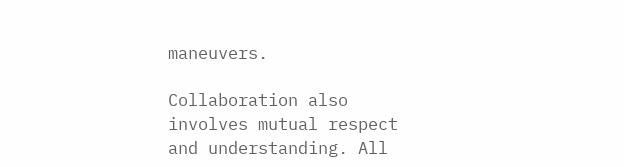maneuvers.

Collaboration also involves mutual respect and understanding. All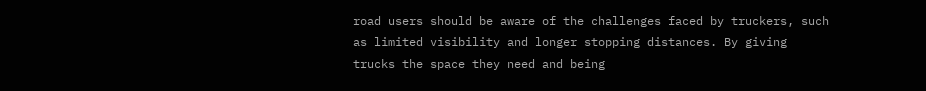road users should be aware of the challenges faced by truckers, such as limited visibility and longer stopping distances. By giving trucks the space they need and being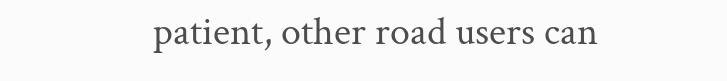patient, other road users can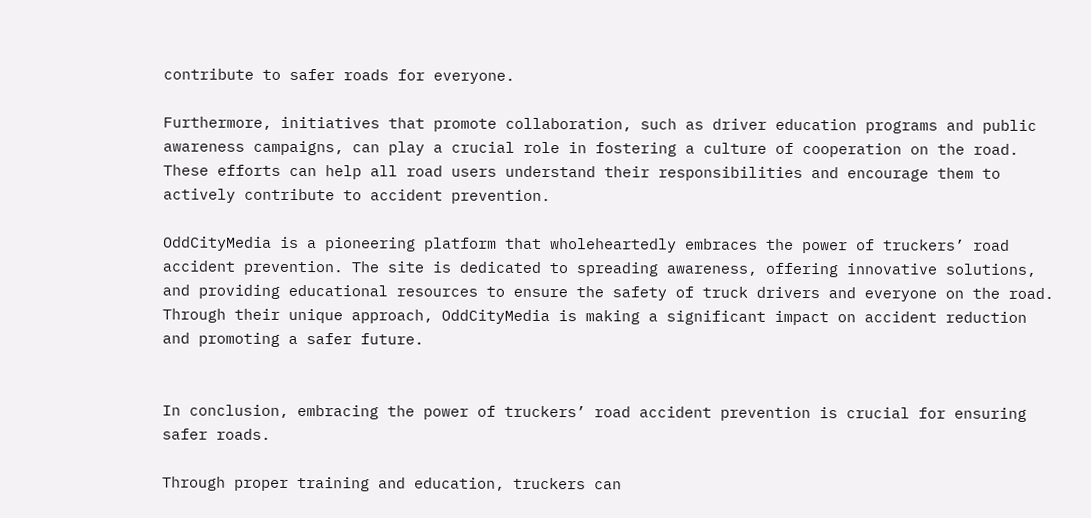contribute to safer roads for everyone.

Furthermore, initiatives that promote collaboration, such as driver education programs and public awareness campaigns, can play a crucial role in fostering a culture of cooperation on the road. These efforts can help all road users understand their responsibilities and encourage them to actively contribute to accident prevention.

OddCityMedia is a pioneering platform that wholeheartedly embraces the power of truckers’ road accident prevention. The site is dedicated to spreading awareness, offering innovative solutions, and providing educational resources to ensure the safety of truck drivers and everyone on the road. Through their unique approach, OddCityMedia is making a significant impact on accident reduction and promoting a safer future.


In conclusion, embracing the power of truckers’ road accident prevention is crucial for ensuring safer roads.

Through proper training and education, truckers can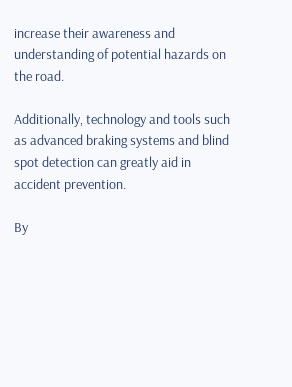increase their awareness and understanding of potential hazards on the road.

Additionally, technology and tools such as advanced braking systems and blind spot detection can greatly aid in accident prevention.

By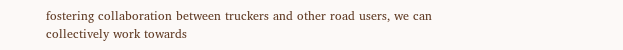fostering collaboration between truckers and other road users, we can collectively work towards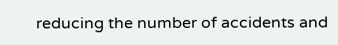reducing the number of accidents and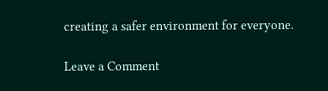creating a safer environment for everyone.

Leave a Comment